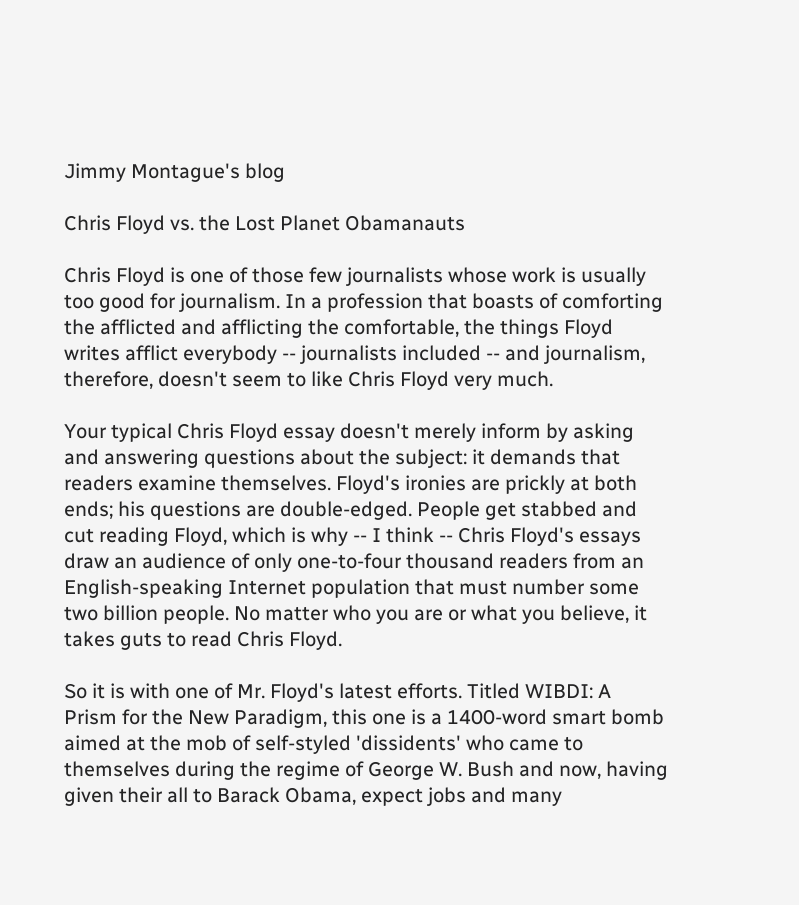Jimmy Montague's blog

Chris Floyd vs. the Lost Planet Obamanauts

Chris Floyd is one of those few journalists whose work is usually too good for journalism. In a profession that boasts of comforting the afflicted and afflicting the comfortable, the things Floyd writes afflict everybody -- journalists included -- and journalism, therefore, doesn't seem to like Chris Floyd very much.

Your typical Chris Floyd essay doesn't merely inform by asking and answering questions about the subject: it demands that readers examine themselves. Floyd's ironies are prickly at both ends; his questions are double-edged. People get stabbed and cut reading Floyd, which is why -- I think -- Chris Floyd's essays draw an audience of only one-to-four thousand readers from an English-speaking Internet population that must number some two billion people. No matter who you are or what you believe, it takes guts to read Chris Floyd.

So it is with one of Mr. Floyd's latest efforts. Titled WIBDI: A Prism for the New Paradigm, this one is a 1400-word smart bomb aimed at the mob of self-styled 'dissidents' who came to themselves during the regime of George W. Bush and now, having given their all to Barack Obama, expect jobs and many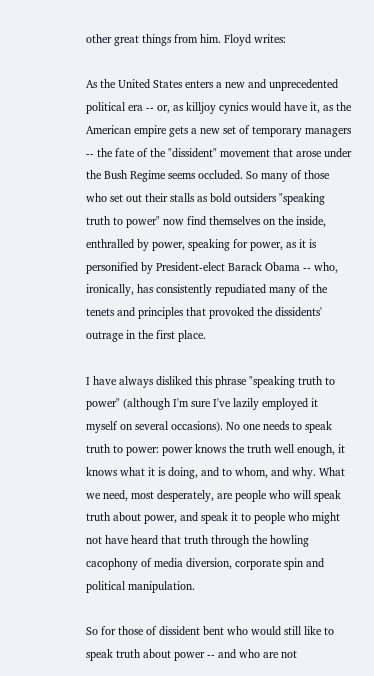other great things from him. Floyd writes:

As the United States enters a new and unprecedented political era -- or, as killjoy cynics would have it, as the American empire gets a new set of temporary managers -- the fate of the "dissident" movement that arose under the Bush Regime seems occluded. So many of those who set out their stalls as bold outsiders "speaking truth to power" now find themselves on the inside, enthralled by power, speaking for power, as it is personified by President-elect Barack Obama -- who, ironically, has consistently repudiated many of the tenets and principles that provoked the dissidents' outrage in the first place.

I have always disliked this phrase "speaking truth to power" (although I'm sure I've lazily employed it myself on several occasions). No one needs to speak truth to power: power knows the truth well enough, it knows what it is doing, and to whom, and why. What we need, most desperately, are people who will speak truth about power, and speak it to people who might not have heard that truth through the howling cacophony of media diversion, corporate spin and political manipulation.

So for those of dissident bent who would still like to speak truth about power -- and who are not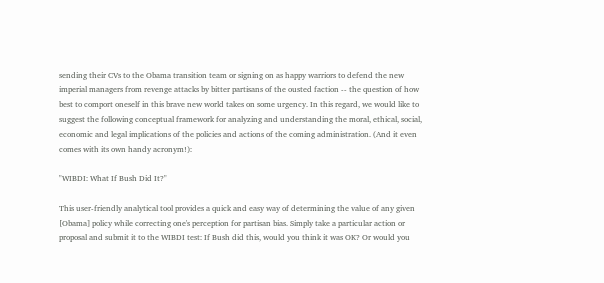sending their CVs to the Obama transition team or signing on as happy warriors to defend the new imperial managers from revenge attacks by bitter partisans of the ousted faction -- the question of how best to comport oneself in this brave new world takes on some urgency. In this regard, we would like to suggest the following conceptual framework for analyzing and understanding the moral, ethical, social, economic and legal implications of the policies and actions of the coming administration. (And it even comes with its own handy acronym!):

"WIBDI: What If Bush Did It?"

This user-friendly analytical tool provides a quick and easy way of determining the value of any given [Obama] policy while correcting one's perception for partisan bias. Simply take a particular action or proposal and submit it to the WIBDI test: If Bush did this, would you think it was OK? Or would you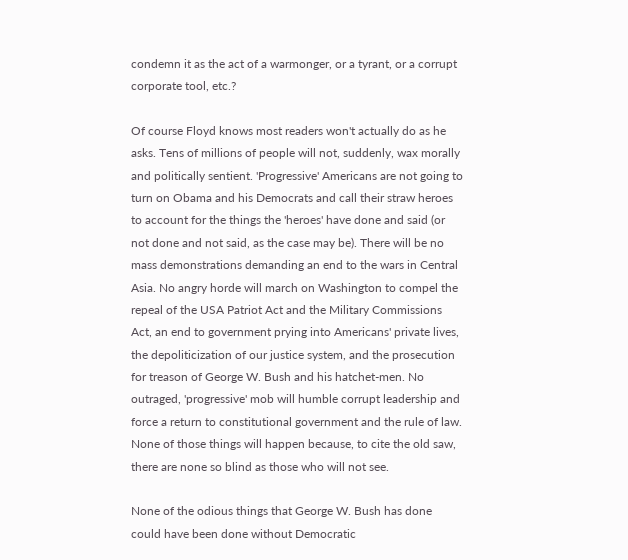condemn it as the act of a warmonger, or a tyrant, or a corrupt corporate tool, etc.?

Of course Floyd knows most readers won't actually do as he asks. Tens of millions of people will not, suddenly, wax morally and politically sentient. 'Progressive' Americans are not going to turn on Obama and his Democrats and call their straw heroes to account for the things the 'heroes' have done and said (or not done and not said, as the case may be). There will be no mass demonstrations demanding an end to the wars in Central Asia. No angry horde will march on Washington to compel the repeal of the USA Patriot Act and the Military Commissions Act, an end to government prying into Americans' private lives, the depoliticization of our justice system, and the prosecution for treason of George W. Bush and his hatchet-men. No outraged, 'progressive' mob will humble corrupt leadership and force a return to constitutional government and the rule of law. None of those things will happen because, to cite the old saw, there are none so blind as those who will not see.

None of the odious things that George W. Bush has done could have been done without Democratic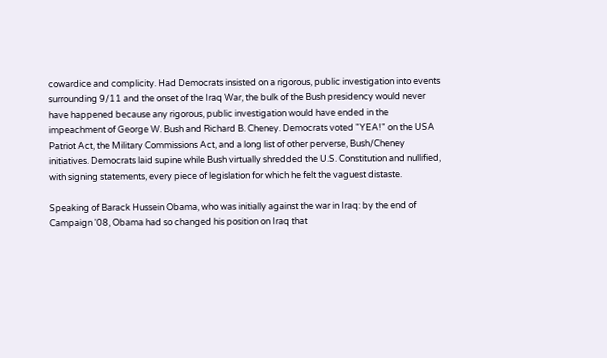cowardice and complicity. Had Democrats insisted on a rigorous, public investigation into events surrounding 9/11 and the onset of the Iraq War, the bulk of the Bush presidency would never have happened because any rigorous, public investigation would have ended in the impeachment of George W. Bush and Richard B. Cheney. Democrats voted "YEA!" on the USA Patriot Act, the Military Commissions Act, and a long list of other perverse, Bush/Cheney initiatives. Democrats laid supine while Bush virtually shredded the U.S. Constitution and nullified, with signing statements, every piece of legislation for which he felt the vaguest distaste.

Speaking of Barack Hussein Obama, who was initially against the war in Iraq: by the end of Campaign '08, Obama had so changed his position on Iraq that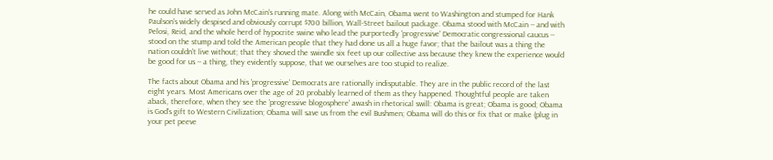he could have served as John McCain's running mate. Along with McCain, Obama went to Washington and stumped for Hank Paulson's widely despised and obviously corrupt $700 billion, Wall-Street bailout package. Obama stood with McCain -- and with Pelosi, Reid, and the whole herd of hypocrite swine who lead the purportedly 'progressive' Democratic congressional caucus -- stood on the stump and told the American people that they had done us all a huge favor; that the bailout was a thing the nation couldn't live without; that they shoved the swindle six feet up our collective ass because they knew the experience would be good for us -- a thing, they evidently suppose, that we ourselves are too stupid to realize.

The facts about Obama and his 'progressive' Democrats are rationally indisputable. They are in the public record of the last eight years. Most Americans over the age of 20 probably learned of them as they happened. Thoughtful people are taken aback, therefore, when they see the 'progressive blogosphere' awash in rhetorical swill: Obama is great; Obama is good; Obama is God's gift to Western Civilization; Obama will save us from the evil Bushmen; Obama will do this or fix that or make (plug in your pet peeve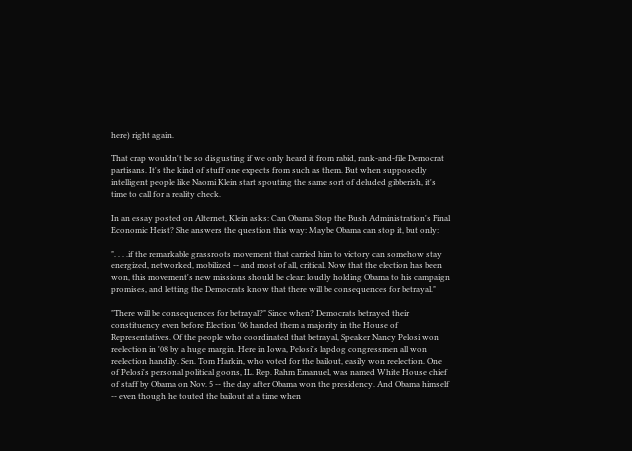here) right again.

That crap wouldn't be so disgusting if we only heard it from rabid, rank-and-file Democrat partisans. It's the kind of stuff one expects from such as them. But when supposedly intelligent people like Naomi Klein start spouting the same sort of deluded gibberish, it's time to call for a reality check.

In an essay posted on Alternet, Klein asks: Can Obama Stop the Bush Administration's Final Economic Heist? She answers the question this way: Maybe Obama can stop it, but only:

". . . .if the remarkable grassroots movement that carried him to victory can somehow stay energized, networked, mobilized -- and most of all, critical. Now that the election has been won, this movement's new missions should be clear: loudly holding Obama to his campaign promises, and letting the Democrats know that there will be consequences for betrayal."

"There will be consequences for betrayal?" Since when? Democrats betrayed their constituency even before Election '06 handed them a majority in the House of Representatives. Of the people who coordinated that betrayal, Speaker Nancy Pelosi won reelection in '08 by a huge margin. Here in Iowa, Pelosi's lapdog congressmen all won reelection handily. Sen. Tom Harkin, who voted for the bailout, easily won reelection. One of Pelosi's personal political goons, IL. Rep. Rahm Emanuel, was named White House chief of staff by Obama on Nov. 5 -- the day after Obama won the presidency. And Obama himself -- even though he touted the bailout at a time when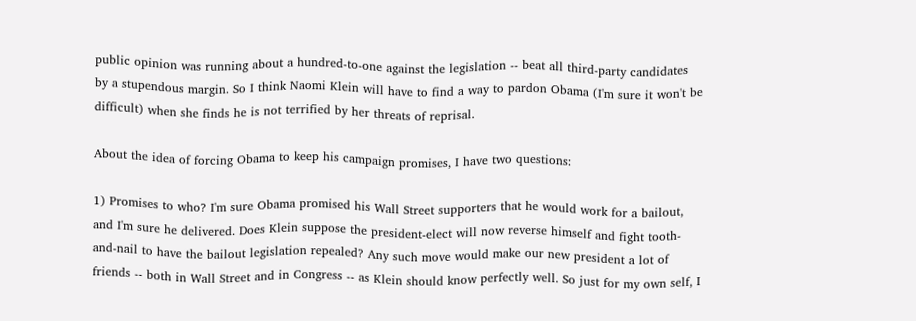public opinion was running about a hundred-to-one against the legislation -- beat all third-party candidates by a stupendous margin. So I think Naomi Klein will have to find a way to pardon Obama (I'm sure it won't be difficult) when she finds he is not terrified by her threats of reprisal.

About the idea of forcing Obama to keep his campaign promises, I have two questions:

1) Promises to who? I'm sure Obama promised his Wall Street supporters that he would work for a bailout, and I'm sure he delivered. Does Klein suppose the president-elect will now reverse himself and fight tooth-and-nail to have the bailout legislation repealed? Any such move would make our new president a lot of friends -- both in Wall Street and in Congress -- as Klein should know perfectly well. So just for my own self, I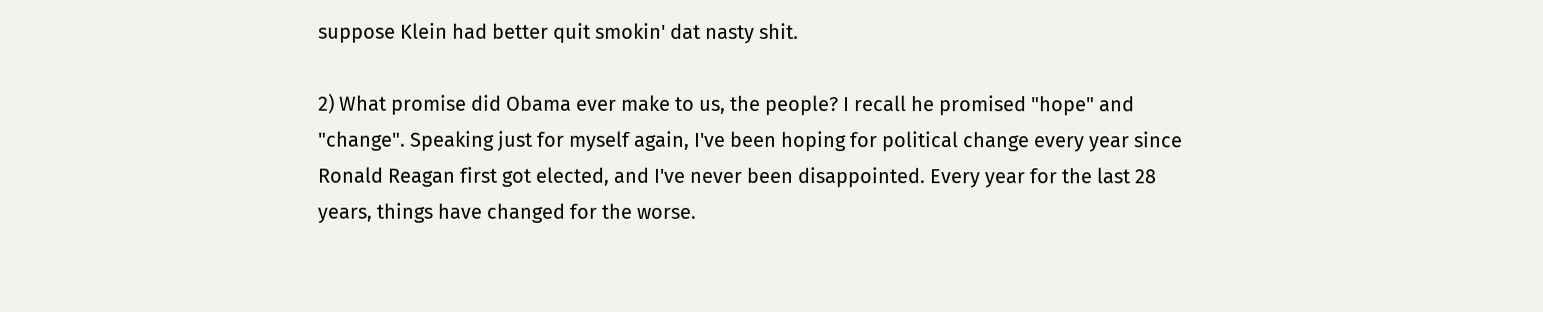suppose Klein had better quit smokin' dat nasty shit.

2) What promise did Obama ever make to us, the people? I recall he promised "hope" and "change". Speaking just for myself again, I've been hoping for political change every year since Ronald Reagan first got elected, and I've never been disappointed. Every year for the last 28 years, things have changed for the worse.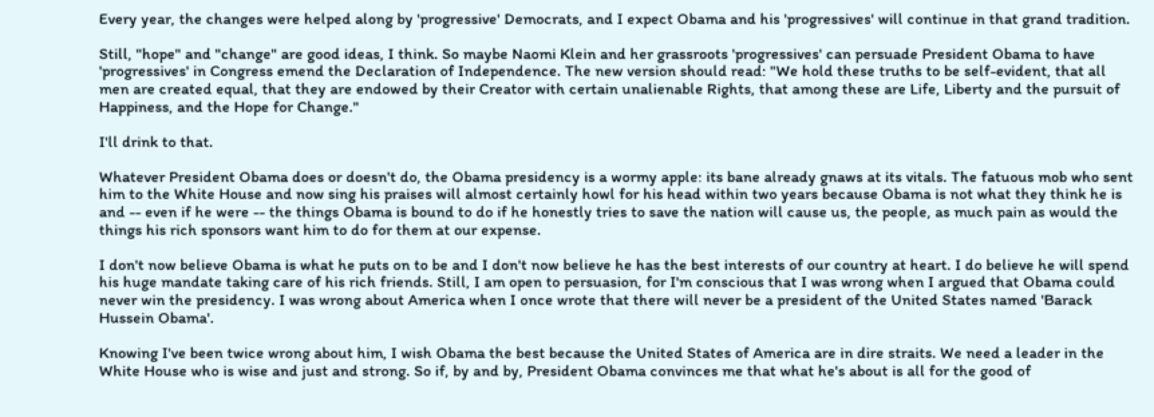Every year, the changes were helped along by 'progressive' Democrats, and I expect Obama and his 'progressives' will continue in that grand tradition.

Still, "hope" and "change" are good ideas, I think. So maybe Naomi Klein and her grassroots 'progressives' can persuade President Obama to have 'progressives' in Congress emend the Declaration of Independence. The new version should read: "We hold these truths to be self-evident, that all men are created equal, that they are endowed by their Creator with certain unalienable Rights, that among these are Life, Liberty and the pursuit of Happiness, and the Hope for Change."

I'll drink to that.

Whatever President Obama does or doesn't do, the Obama presidency is a wormy apple: its bane already gnaws at its vitals. The fatuous mob who sent him to the White House and now sing his praises will almost certainly howl for his head within two years because Obama is not what they think he is and -- even if he were -- the things Obama is bound to do if he honestly tries to save the nation will cause us, the people, as much pain as would the things his rich sponsors want him to do for them at our expense.

I don't now believe Obama is what he puts on to be and I don't now believe he has the best interests of our country at heart. I do believe he will spend his huge mandate taking care of his rich friends. Still, I am open to persuasion, for I'm conscious that I was wrong when I argued that Obama could never win the presidency. I was wrong about America when I once wrote that there will never be a president of the United States named 'Barack Hussein Obama'.

Knowing I've been twice wrong about him, I wish Obama the best because the United States of America are in dire straits. We need a leader in the White House who is wise and just and strong. So if, by and by, President Obama convinces me that what he's about is all for the good of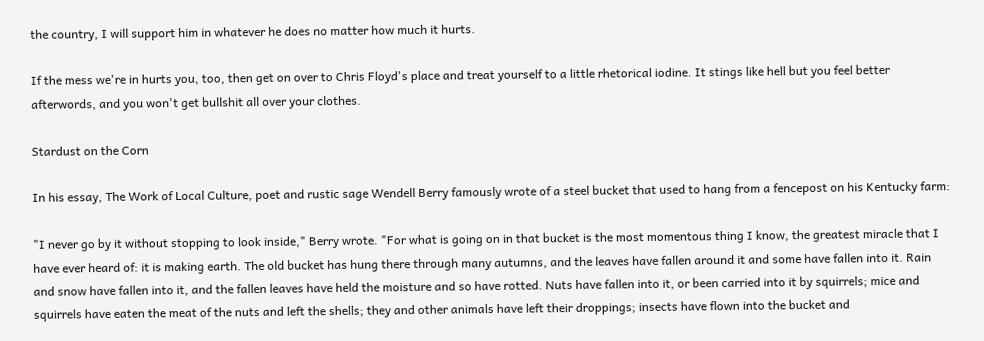the country, I will support him in whatever he does no matter how much it hurts.

If the mess we're in hurts you, too, then get on over to Chris Floyd's place and treat yourself to a little rhetorical iodine. It stings like hell but you feel better afterwords, and you won't get bullshit all over your clothes.

Stardust on the Corn

In his essay, The Work of Local Culture, poet and rustic sage Wendell Berry famously wrote of a steel bucket that used to hang from a fencepost on his Kentucky farm:

"I never go by it without stopping to look inside," Berry wrote. "For what is going on in that bucket is the most momentous thing I know, the greatest miracle that I have ever heard of: it is making earth. The old bucket has hung there through many autumns, and the leaves have fallen around it and some have fallen into it. Rain and snow have fallen into it, and the fallen leaves have held the moisture and so have rotted. Nuts have fallen into it, or been carried into it by squirrels; mice and squirrels have eaten the meat of the nuts and left the shells; they and other animals have left their droppings; insects have flown into the bucket and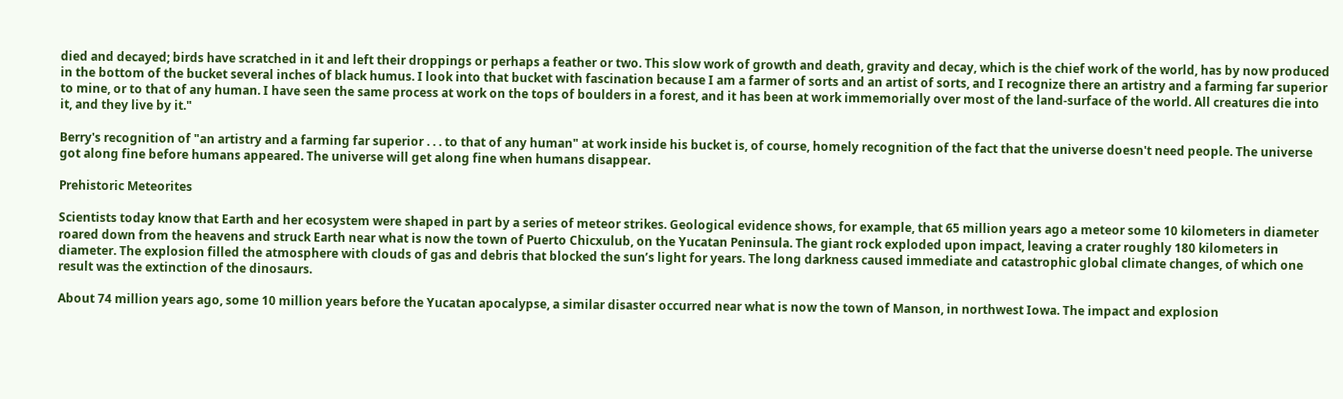died and decayed; birds have scratched in it and left their droppings or perhaps a feather or two. This slow work of growth and death, gravity and decay, which is the chief work of the world, has by now produced in the bottom of the bucket several inches of black humus. I look into that bucket with fascination because I am a farmer of sorts and an artist of sorts, and I recognize there an artistry and a farming far superior to mine, or to that of any human. I have seen the same process at work on the tops of boulders in a forest, and it has been at work immemorially over most of the land-surface of the world. All creatures die into it, and they live by it."

Berry's recognition of "an artistry and a farming far superior . . . to that of any human" at work inside his bucket is, of course, homely recognition of the fact that the universe doesn't need people. The universe got along fine before humans appeared. The universe will get along fine when humans disappear.

Prehistoric Meteorites

Scientists today know that Earth and her ecosystem were shaped in part by a series of meteor strikes. Geological evidence shows, for example, that 65 million years ago a meteor some 10 kilometers in diameter roared down from the heavens and struck Earth near what is now the town of Puerto Chicxulub, on the Yucatan Peninsula. The giant rock exploded upon impact, leaving a crater roughly 180 kilometers in diameter. The explosion filled the atmosphere with clouds of gas and debris that blocked the sun’s light for years. The long darkness caused immediate and catastrophic global climate changes, of which one result was the extinction of the dinosaurs.

About 74 million years ago, some 10 million years before the Yucatan apocalypse, a similar disaster occurred near what is now the town of Manson, in northwest Iowa. The impact and explosion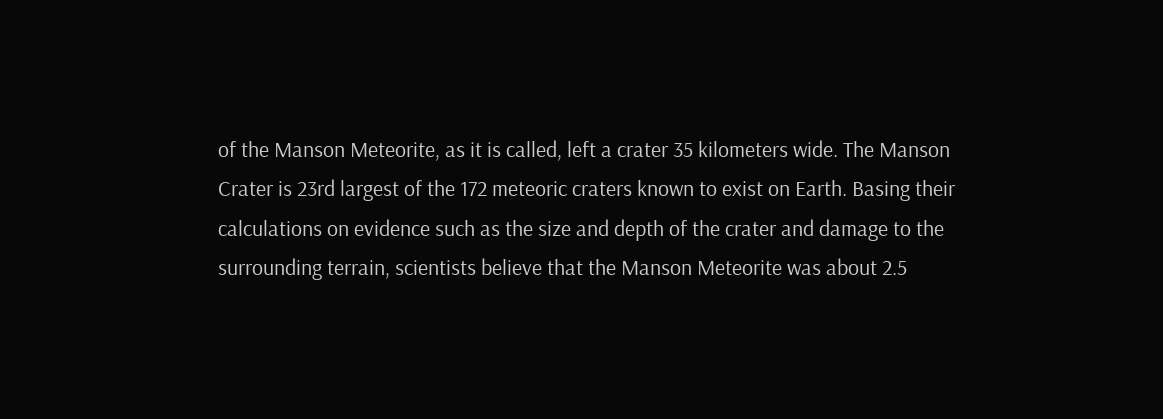of the Manson Meteorite, as it is called, left a crater 35 kilometers wide. The Manson Crater is 23rd largest of the 172 meteoric craters known to exist on Earth. Basing their calculations on evidence such as the size and depth of the crater and damage to the surrounding terrain, scientists believe that the Manson Meteorite was about 2.5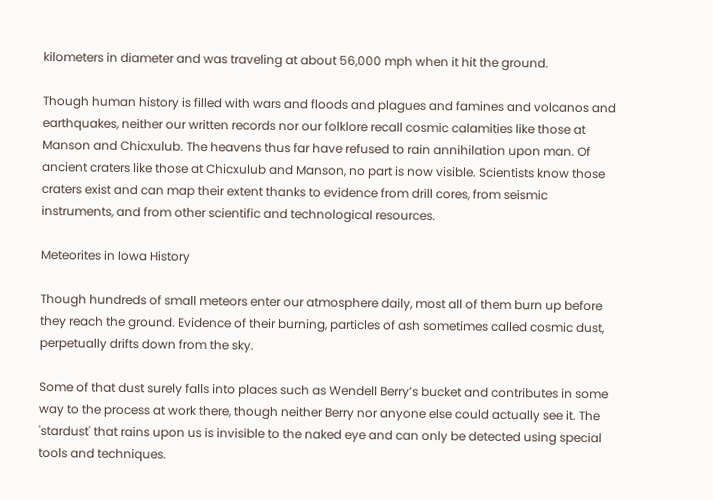kilometers in diameter and was traveling at about 56,000 mph when it hit the ground.

Though human history is filled with wars and floods and plagues and famines and volcanos and earthquakes, neither our written records nor our folklore recall cosmic calamities like those at Manson and Chicxulub. The heavens thus far have refused to rain annihilation upon man. Of ancient craters like those at Chicxulub and Manson, no part is now visible. Scientists know those craters exist and can map their extent thanks to evidence from drill cores, from seismic instruments, and from other scientific and technological resources.

Meteorites in Iowa History

Though hundreds of small meteors enter our atmosphere daily, most all of them burn up before they reach the ground. Evidence of their burning, particles of ash sometimes called cosmic dust, perpetually drifts down from the sky.

Some of that dust surely falls into places such as Wendell Berry’s bucket and contributes in some way to the process at work there, though neither Berry nor anyone else could actually see it. The 'stardust' that rains upon us is invisible to the naked eye and can only be detected using special tools and techniques.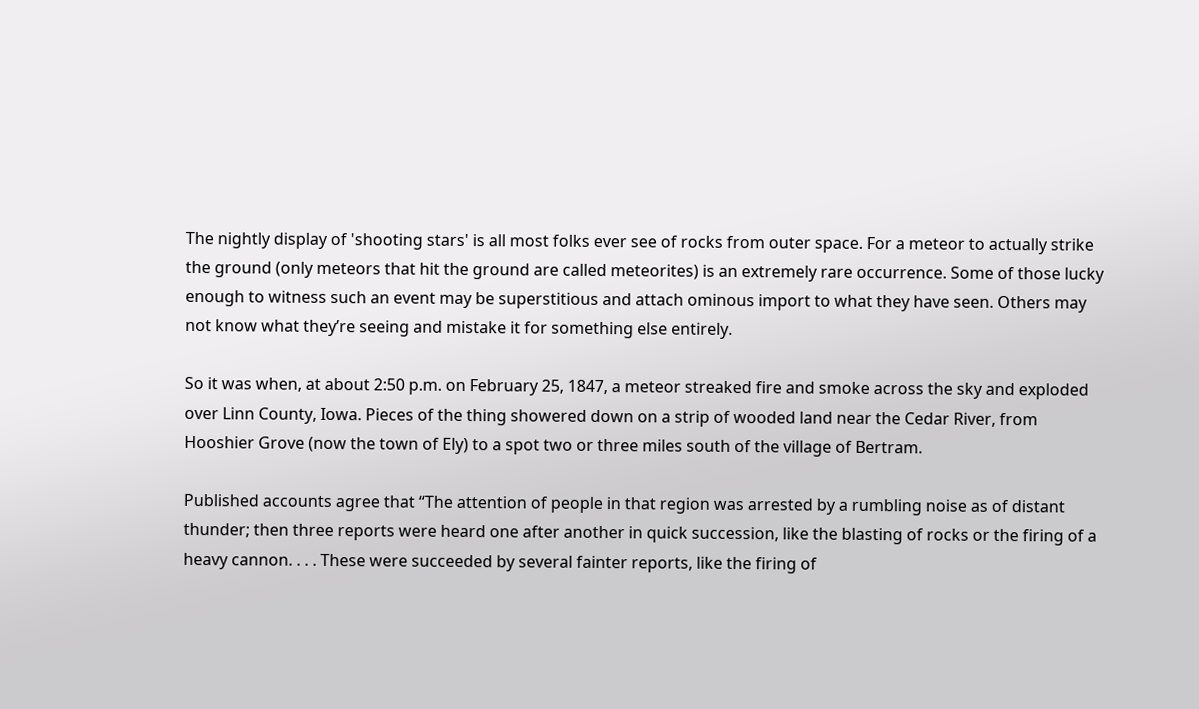The nightly display of 'shooting stars' is all most folks ever see of rocks from outer space. For a meteor to actually strike the ground (only meteors that hit the ground are called meteorites) is an extremely rare occurrence. Some of those lucky enough to witness such an event may be superstitious and attach ominous import to what they have seen. Others may not know what they’re seeing and mistake it for something else entirely.

So it was when, at about 2:50 p.m. on February 25, 1847, a meteor streaked fire and smoke across the sky and exploded over Linn County, Iowa. Pieces of the thing showered down on a strip of wooded land near the Cedar River, from Hooshier Grove (now the town of Ely) to a spot two or three miles south of the village of Bertram.

Published accounts agree that “The attention of people in that region was arrested by a rumbling noise as of distant thunder; then three reports were heard one after another in quick succession, like the blasting of rocks or the firing of a heavy cannon. . . . These were succeeded by several fainter reports, like the firing of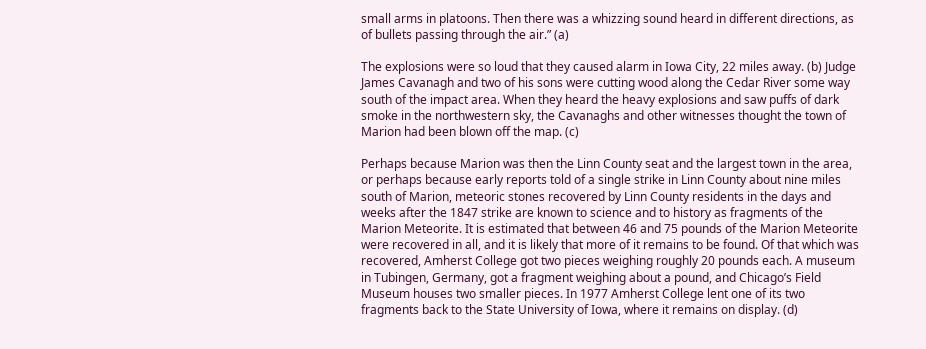small arms in platoons. Then there was a whizzing sound heard in different directions, as of bullets passing through the air.” (a)

The explosions were so loud that they caused alarm in Iowa City, 22 miles away. (b) Judge James Cavanagh and two of his sons were cutting wood along the Cedar River some way south of the impact area. When they heard the heavy explosions and saw puffs of dark smoke in the northwestern sky, the Cavanaghs and other witnesses thought the town of Marion had been blown off the map. (c)

Perhaps because Marion was then the Linn County seat and the largest town in the area, or perhaps because early reports told of a single strike in Linn County about nine miles south of Marion, meteoric stones recovered by Linn County residents in the days and weeks after the 1847 strike are known to science and to history as fragments of the Marion Meteorite. It is estimated that between 46 and 75 pounds of the Marion Meteorite were recovered in all, and it is likely that more of it remains to be found. Of that which was recovered, Amherst College got two pieces weighing roughly 20 pounds each. A museum in Tubingen, Germany, got a fragment weighing about a pound, and Chicago’s Field Museum houses two smaller pieces. In 1977 Amherst College lent one of its two fragments back to the State University of Iowa, where it remains on display. (d)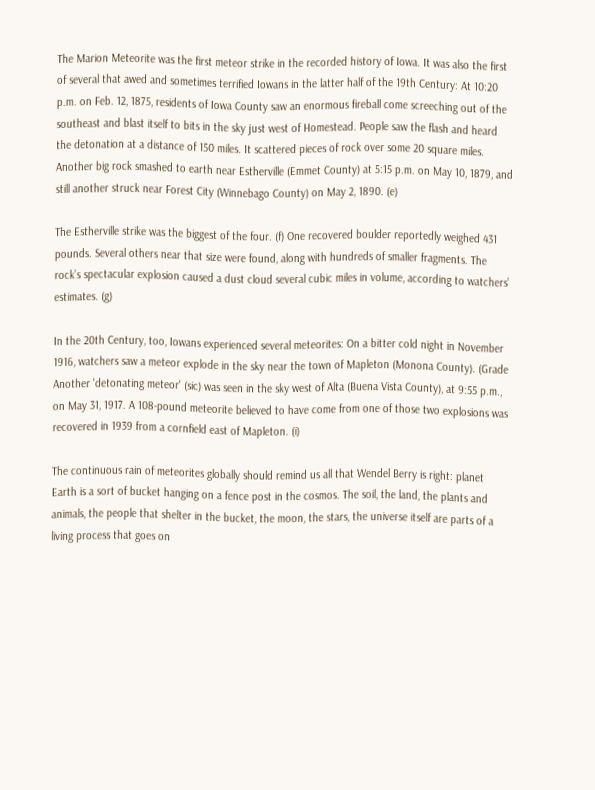The Marion Meteorite was the first meteor strike in the recorded history of Iowa. It was also the first of several that awed and sometimes terrified Iowans in the latter half of the 19th Century: At 10:20 p.m. on Feb. 12, 1875, residents of Iowa County saw an enormous fireball come screeching out of the southeast and blast itself to bits in the sky just west of Homestead. People saw the flash and heard the detonation at a distance of 150 miles. It scattered pieces of rock over some 20 square miles. Another big rock smashed to earth near Estherville (Emmet County) at 5:15 p.m. on May 10, 1879, and still another struck near Forest City (Winnebago County) on May 2, 1890. (e)

The Estherville strike was the biggest of the four. (f) One recovered boulder reportedly weighed 431 pounds. Several others near that size were found, along with hundreds of smaller fragments. The rock’s spectacular explosion caused a dust cloud several cubic miles in volume, according to watchers’ estimates. (g)

In the 20th Century, too, Iowans experienced several meteorites: On a bitter cold night in November 1916, watchers saw a meteor explode in the sky near the town of Mapleton (Monona County). (Grade Another 'detonating meteor' (sic) was seen in the sky west of Alta (Buena Vista County), at 9:55 p.m., on May 31, 1917. A 108-pound meteorite believed to have come from one of those two explosions was recovered in 1939 from a cornfield east of Mapleton. (i)

The continuous rain of meteorites globally should remind us all that Wendel Berry is right: planet Earth is a sort of bucket hanging on a fence post in the cosmos. The soil, the land, the plants and animals, the people that shelter in the bucket, the moon, the stars, the universe itself are parts of a living process that goes on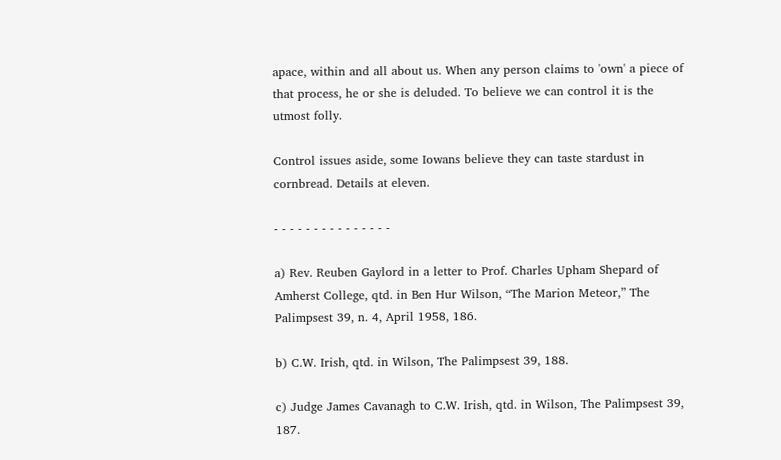apace, within and all about us. When any person claims to 'own' a piece of that process, he or she is deluded. To believe we can control it is the utmost folly.

Control issues aside, some Iowans believe they can taste stardust in cornbread. Details at eleven.

- - - - - - - - - - - - - - -

a) Rev. Reuben Gaylord in a letter to Prof. Charles Upham Shepard of Amherst College, qtd. in Ben Hur Wilson, “The Marion Meteor,” The Palimpsest 39, n. 4, April 1958, 186.

b) C.W. Irish, qtd. in Wilson, The Palimpsest 39, 188.

c) Judge James Cavanagh to C.W. Irish, qtd. in Wilson, The Palimpsest 39, 187.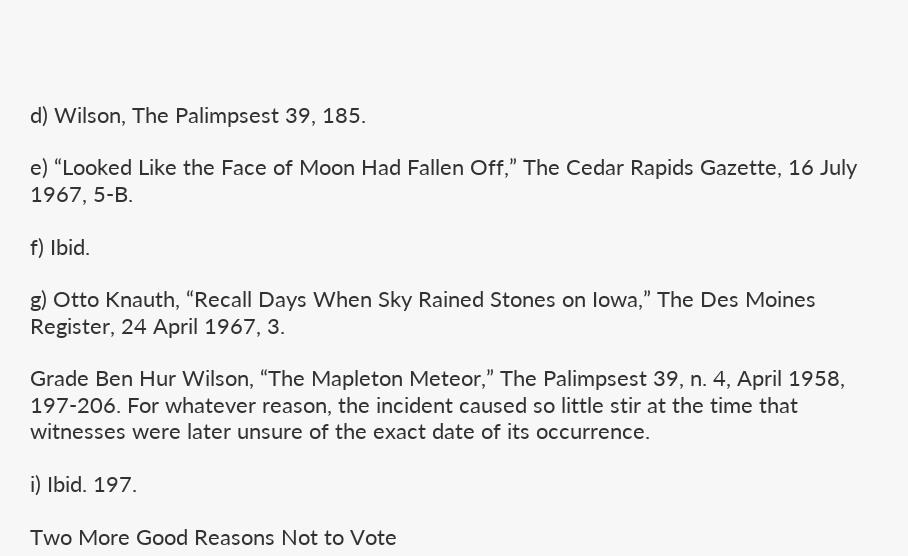d) Wilson, The Palimpsest 39, 185.

e) “Looked Like the Face of Moon Had Fallen Off,” The Cedar Rapids Gazette, 16 July 1967, 5-B.

f) Ibid.

g) Otto Knauth, “Recall Days When Sky Rained Stones on Iowa,” The Des Moines Register, 24 April 1967, 3.

Grade Ben Hur Wilson, “The Mapleton Meteor,” The Palimpsest 39, n. 4, April 1958, 197-206. For whatever reason, the incident caused so little stir at the time that witnesses were later unsure of the exact date of its occurrence.

i) Ibid. 197.

Two More Good Reasons Not to Vote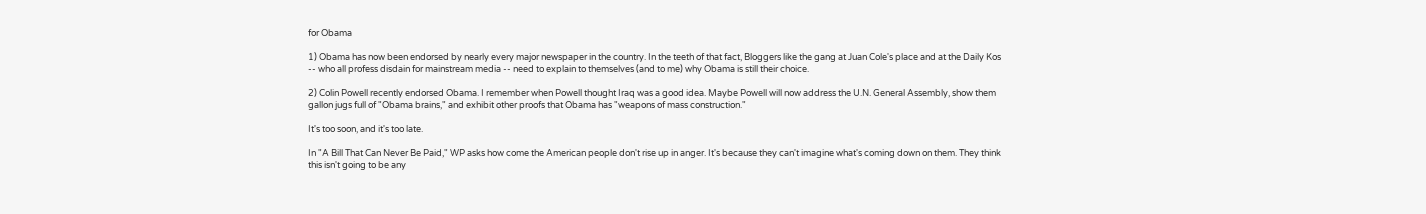for Obama

1) Obama has now been endorsed by nearly every major newspaper in the country. In the teeth of that fact, Bloggers like the gang at Juan Cole's place and at the Daily Kos -- who all profess disdain for mainstream media -- need to explain to themselves (and to me) why Obama is still their choice.

2) Colin Powell recently endorsed Obama. I remember when Powell thought Iraq was a good idea. Maybe Powell will now address the U.N. General Assembly, show them gallon jugs full of "Obama brains," and exhibit other proofs that Obama has "weapons of mass construction."

It's too soon, and it's too late.

In "A Bill That Can Never Be Paid," WP asks how come the American people don't rise up in anger. It's because they can't imagine what's coming down on them. They think this isn't going to be any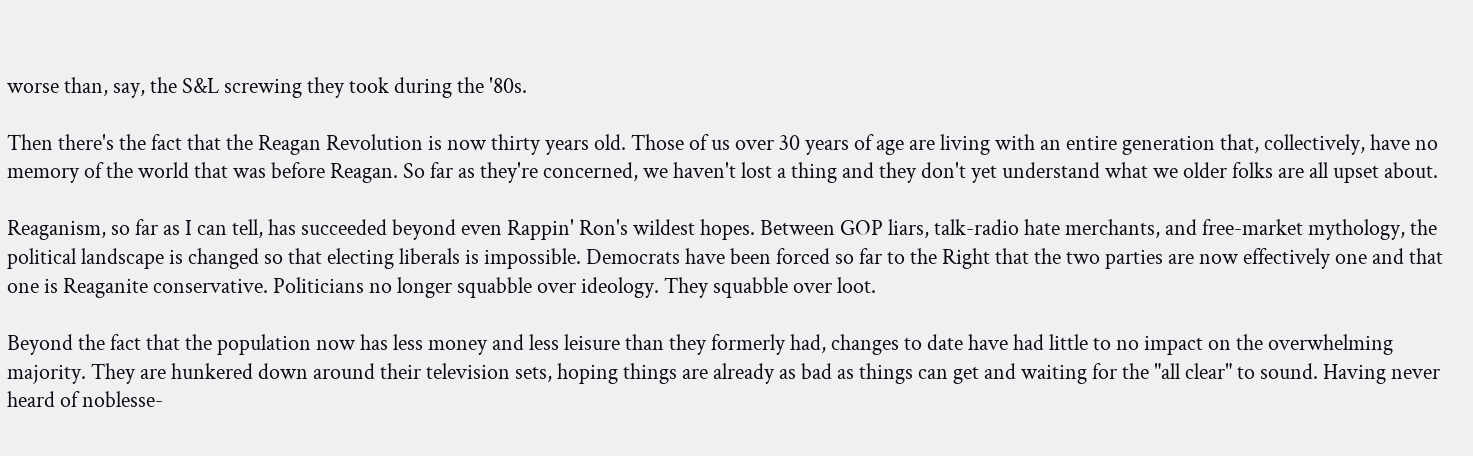worse than, say, the S&L screwing they took during the '80s.

Then there's the fact that the Reagan Revolution is now thirty years old. Those of us over 30 years of age are living with an entire generation that, collectively, have no memory of the world that was before Reagan. So far as they're concerned, we haven't lost a thing and they don't yet understand what we older folks are all upset about.

Reaganism, so far as I can tell, has succeeded beyond even Rappin' Ron's wildest hopes. Between GOP liars, talk-radio hate merchants, and free-market mythology, the political landscape is changed so that electing liberals is impossible. Democrats have been forced so far to the Right that the two parties are now effectively one and that one is Reaganite conservative. Politicians no longer squabble over ideology. They squabble over loot.

Beyond the fact that the population now has less money and less leisure than they formerly had, changes to date have had little to no impact on the overwhelming majority. They are hunkered down around their television sets, hoping things are already as bad as things can get and waiting for the "all clear" to sound. Having never heard of noblesse-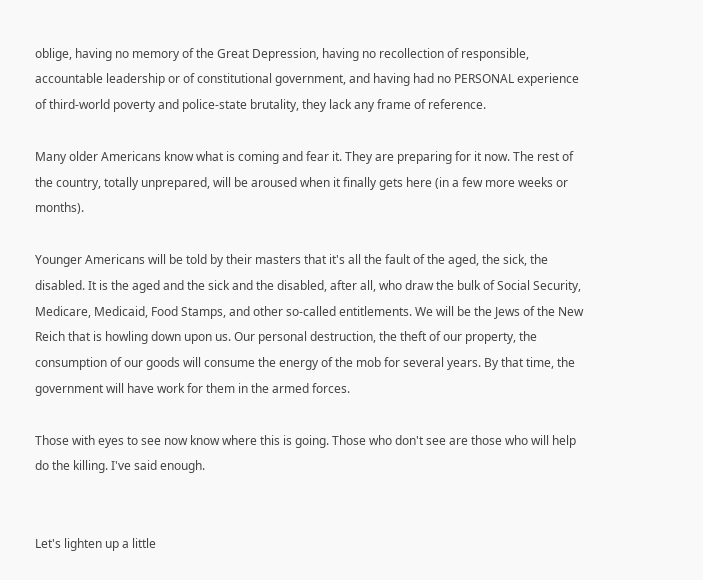oblige, having no memory of the Great Depression, having no recollection of responsible, accountable leadership or of constitutional government, and having had no PERSONAL experience of third-world poverty and police-state brutality, they lack any frame of reference.

Many older Americans know what is coming and fear it. They are preparing for it now. The rest of the country, totally unprepared, will be aroused when it finally gets here (in a few more weeks or months).

Younger Americans will be told by their masters that it's all the fault of the aged, the sick, the disabled. It is the aged and the sick and the disabled, after all, who draw the bulk of Social Security, Medicare, Medicaid, Food Stamps, and other so-called entitlements. We will be the Jews of the New Reich that is howling down upon us. Our personal destruction, the theft of our property, the consumption of our goods will consume the energy of the mob for several years. By that time, the government will have work for them in the armed forces.

Those with eyes to see now know where this is going. Those who don't see are those who will help do the killing. I've said enough.


Let's lighten up a little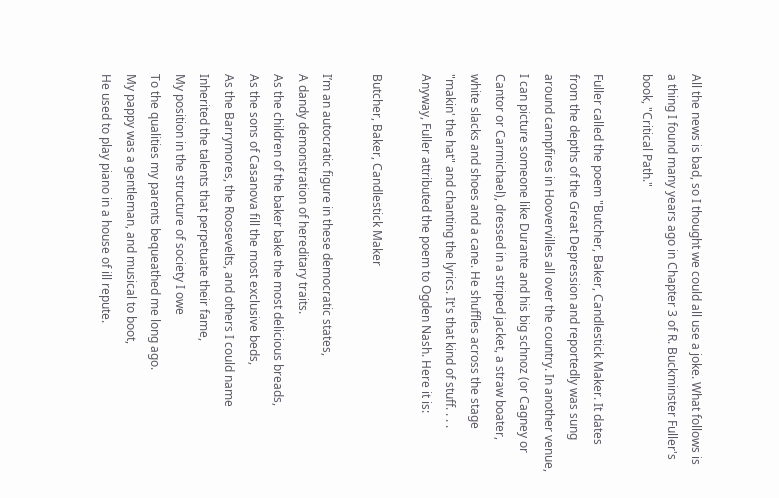All the news is bad, so I thought we could all use a joke. What follows is a thing I found many years ago in Chapter 3 of R. Buckminster Fuller's book, "Critical Path."

Fuller called the poem "Butcher, Baker, Candlestick Maker. It dates from the depths of the Great Depression and reportedly was sung around campfires in Hoovervilles all over the country. In another venue, I can picture someone like Durante and his big schnoz (or Cagney or Cantor or Carmichael), dressed in a striped jacket, a straw boater, white slacks and shoes and a cane. He shuffles across the stage "makin' the hat" and chanting the lyrics. It's that kind of stuff. . . . Anyway, Fuller attributed the poem to Ogden Nash. Here it is:

Butcher, Baker, Candlestick Maker

I’m an autocratic figure in these democratic states,
A dandy demonstration of hereditary traits.
As the children of the baker bake the most delicious breads,
As the sons of Casanova fill the most exclusive beds,
As the Barrymores, the Roosevelts, and others I could name
Inherited the talents that perpetuate their fame,
My position in the structure of society I owe
To the qualities my parents bequeathed me long ago.
My pappy was a gentleman, and musical to boot,
He used to play piano in a house of ill repute.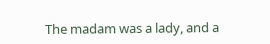The madam was a lady, and a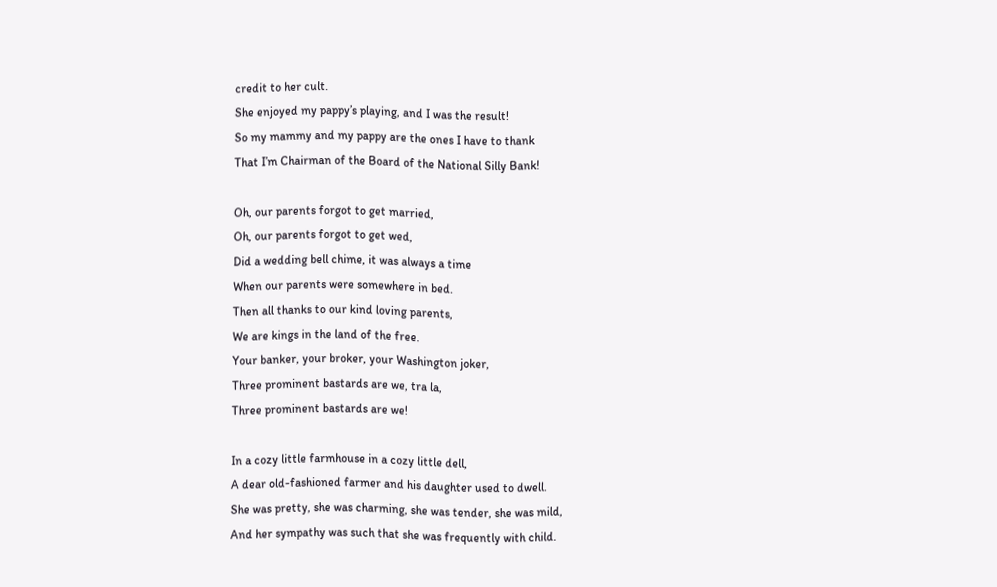credit to her cult.
She enjoyed my pappy’s playing, and I was the result!
So my mammy and my pappy are the ones I have to thank
That I’m Chairman of the Board of the National Silly Bank!

Oh, our parents forgot to get married,
Oh, our parents forgot to get wed,
Did a wedding bell chime, it was always a time
When our parents were somewhere in bed.
Then all thanks to our kind loving parents,
We are kings in the land of the free.
Your banker, your broker, your Washington joker,
Three prominent bastards are we, tra la,
Three prominent bastards are we!

In a cozy little farmhouse in a cozy little dell,
A dear old-fashioned farmer and his daughter used to dwell.
She was pretty, she was charming, she was tender, she was mild,
And her sympathy was such that she was frequently with child.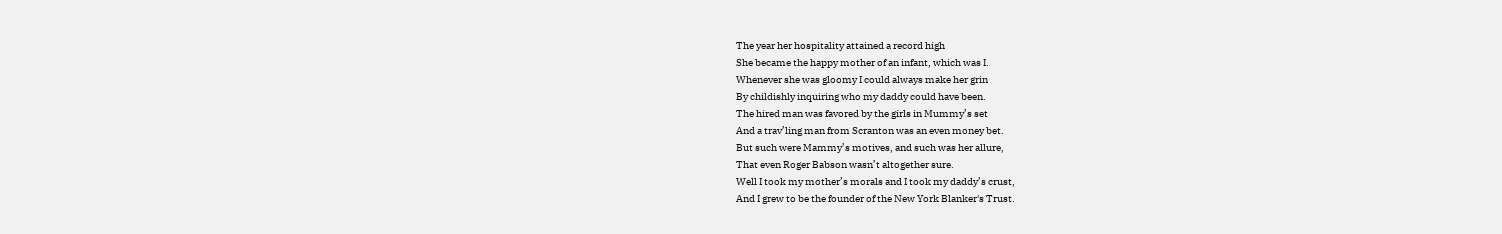The year her hospitality attained a record high
She became the happy mother of an infant, which was I.
Whenever she was gloomy I could always make her grin
By childishly inquiring who my daddy could have been.
The hired man was favored by the girls in Mummy’s set
And a trav’ling man from Scranton was an even money bet.
But such were Mammy’s motives, and such was her allure,
That even Roger Babson wasn’t altogether sure.
Well I took my mother’s morals and I took my daddy’s crust,
And I grew to be the founder of the New York Blanker's Trust.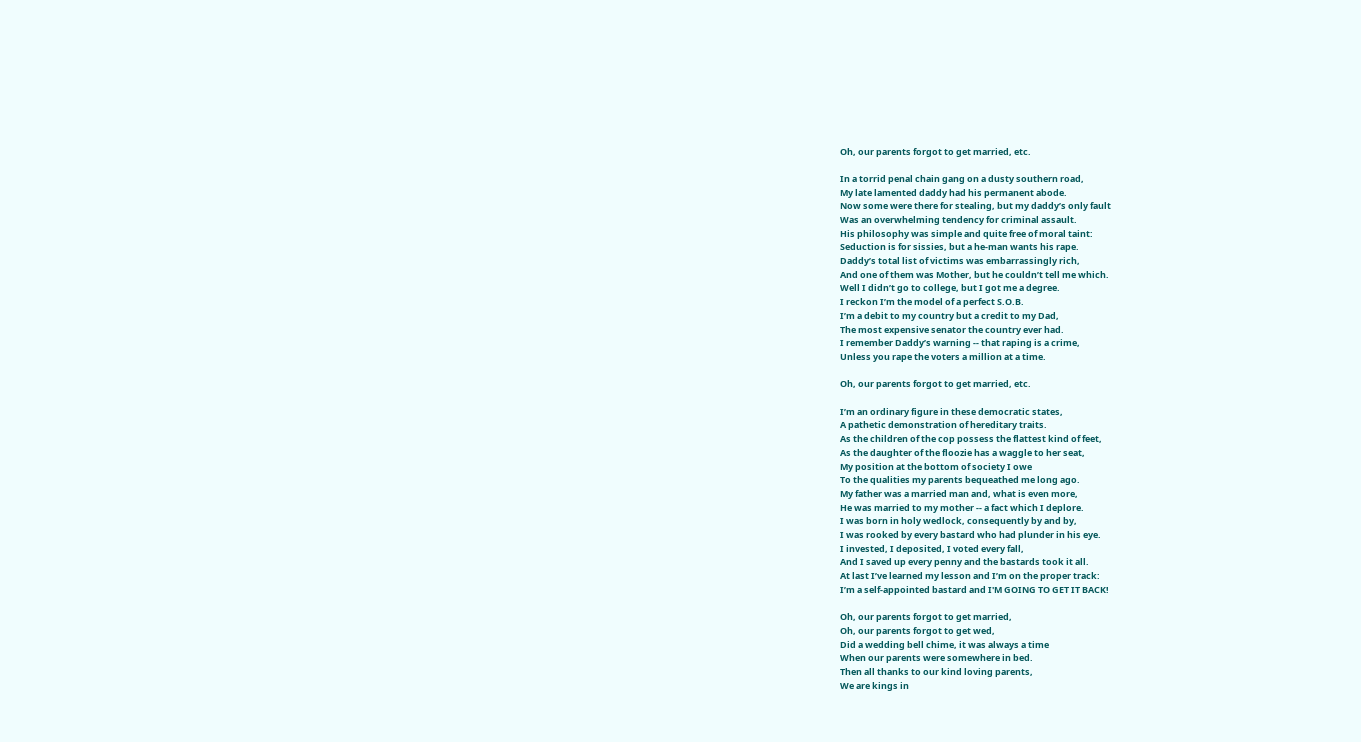Oh, our parents forgot to get married, etc.

In a torrid penal chain gang on a dusty southern road,
My late lamented daddy had his permanent abode.
Now some were there for stealing, but my daddy’s only fault
Was an overwhelming tendency for criminal assault.
His philosophy was simple and quite free of moral taint:
Seduction is for sissies, but a he-man wants his rape.
Daddy’s total list of victims was embarrassingly rich,
And one of them was Mother, but he couldn’t tell me which.
Well I didn’t go to college, but I got me a degree.
I reckon I’m the model of a perfect S.O.B.
I’m a debit to my country but a credit to my Dad,
The most expensive senator the country ever had.
I remember Daddy’s warning -- that raping is a crime,
Unless you rape the voters a million at a time.

Oh, our parents forgot to get married, etc.

I’m an ordinary figure in these democratic states,
A pathetic demonstration of hereditary traits.
As the children of the cop possess the flattest kind of feet,
As the daughter of the floozie has a waggle to her seat,
My position at the bottom of society I owe
To the qualities my parents bequeathed me long ago.
My father was a married man and, what is even more,
He was married to my mother -- a fact which I deplore.
I was born in holy wedlock, consequently by and by,
I was rooked by every bastard who had plunder in his eye.
I invested, I deposited, I voted every fall,
And I saved up every penny and the bastards took it all.
At last I’ve learned my lesson and I’m on the proper track:
I’m a self-appointed bastard and I'M GOING TO GET IT BACK!

Oh, our parents forgot to get married,
Oh, our parents forgot to get wed,
Did a wedding bell chime, it was always a time
When our parents were somewhere in bed.
Then all thanks to our kind loving parents,
We are kings in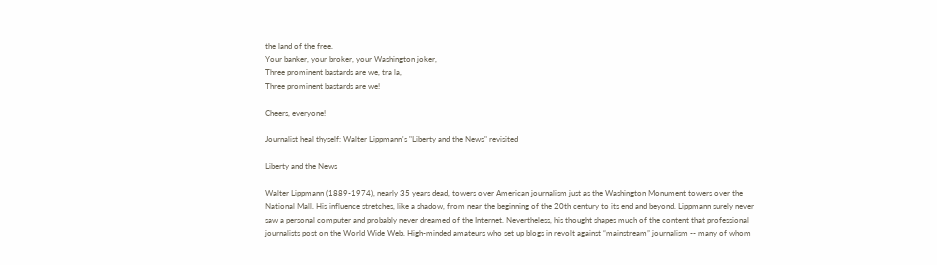the land of the free.
Your banker, your broker, your Washington joker,
Three prominent bastards are we, tra la,
Three prominent bastards are we!

Cheers, everyone!

Journalist heal thyself: Walter Lippmann's "Liberty and the News" revisited

Liberty and the News

Walter Lippmann (1889-1974), nearly 35 years dead, towers over American journalism just as the Washington Monument towers over the National Mall. His influence stretches, like a shadow, from near the beginning of the 20th century to its end and beyond. Lippmann surely never saw a personal computer and probably never dreamed of the Internet. Nevertheless, his thought shapes much of the content that professional journalists post on the World Wide Web. High-minded amateurs who set up blogs in revolt against “mainstream” journalism -- many of whom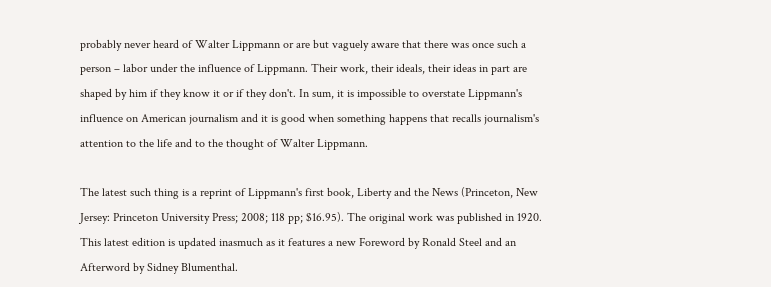probably never heard of Walter Lippmann or are but vaguely aware that there was once such a person – labor under the influence of Lippmann. Their work, their ideals, their ideas in part are shaped by him if they know it or if they don't. In sum, it is impossible to overstate Lippmann's influence on American journalism and it is good when something happens that recalls journalism's attention to the life and to the thought of Walter Lippmann.

The latest such thing is a reprint of Lippmann's first book, Liberty and the News (Princeton, New Jersey: Princeton University Press; 2008; 118 pp; $16.95). The original work was published in 1920. This latest edition is updated inasmuch as it features a new Foreword by Ronald Steel and an Afterword by Sidney Blumenthal.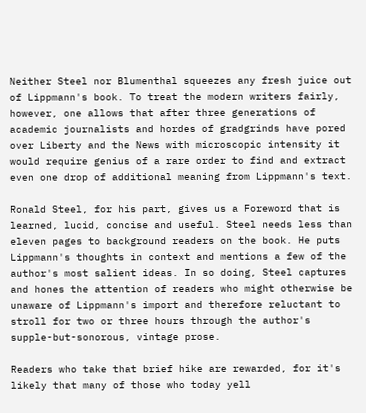Neither Steel nor Blumenthal squeezes any fresh juice out of Lippmann's book. To treat the modern writers fairly, however, one allows that after three generations of academic journalists and hordes of gradgrinds have pored over Liberty and the News with microscopic intensity it would require genius of a rare order to find and extract even one drop of additional meaning from Lippmann's text.

Ronald Steel, for his part, gives us a Foreword that is learned, lucid, concise and useful. Steel needs less than eleven pages to background readers on the book. He puts Lippmann's thoughts in context and mentions a few of the author's most salient ideas. In so doing, Steel captures and hones the attention of readers who might otherwise be unaware of Lippmann's import and therefore reluctant to stroll for two or three hours through the author's supple-but-sonorous, vintage prose.

Readers who take that brief hike are rewarded, for it's likely that many of those who today yell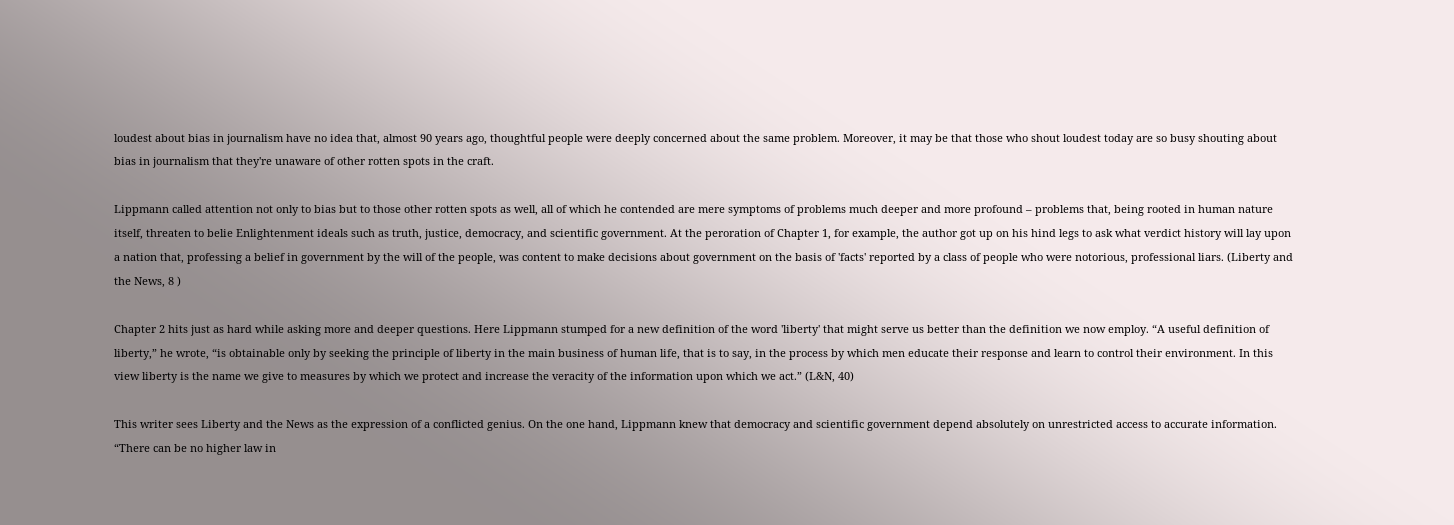loudest about bias in journalism have no idea that, almost 90 years ago, thoughtful people were deeply concerned about the same problem. Moreover, it may be that those who shout loudest today are so busy shouting about bias in journalism that they're unaware of other rotten spots in the craft.

Lippmann called attention not only to bias but to those other rotten spots as well, all of which he contended are mere symptoms of problems much deeper and more profound – problems that, being rooted in human nature itself, threaten to belie Enlightenment ideals such as truth, justice, democracy, and scientific government. At the peroration of Chapter 1, for example, the author got up on his hind legs to ask what verdict history will lay upon a nation that, professing a belief in government by the will of the people, was content to make decisions about government on the basis of 'facts' reported by a class of people who were notorious, professional liars. (Liberty and the News, 8 )

Chapter 2 hits just as hard while asking more and deeper questions. Here Lippmann stumped for a new definition of the word 'liberty' that might serve us better than the definition we now employ. “A useful definition of liberty,” he wrote, “is obtainable only by seeking the principle of liberty in the main business of human life, that is to say, in the process by which men educate their response and learn to control their environment. In this view liberty is the name we give to measures by which we protect and increase the veracity of the information upon which we act.” (L&N, 40)

This writer sees Liberty and the News as the expression of a conflicted genius. On the one hand, Lippmann knew that democracy and scientific government depend absolutely on unrestricted access to accurate information. “There can be no higher law in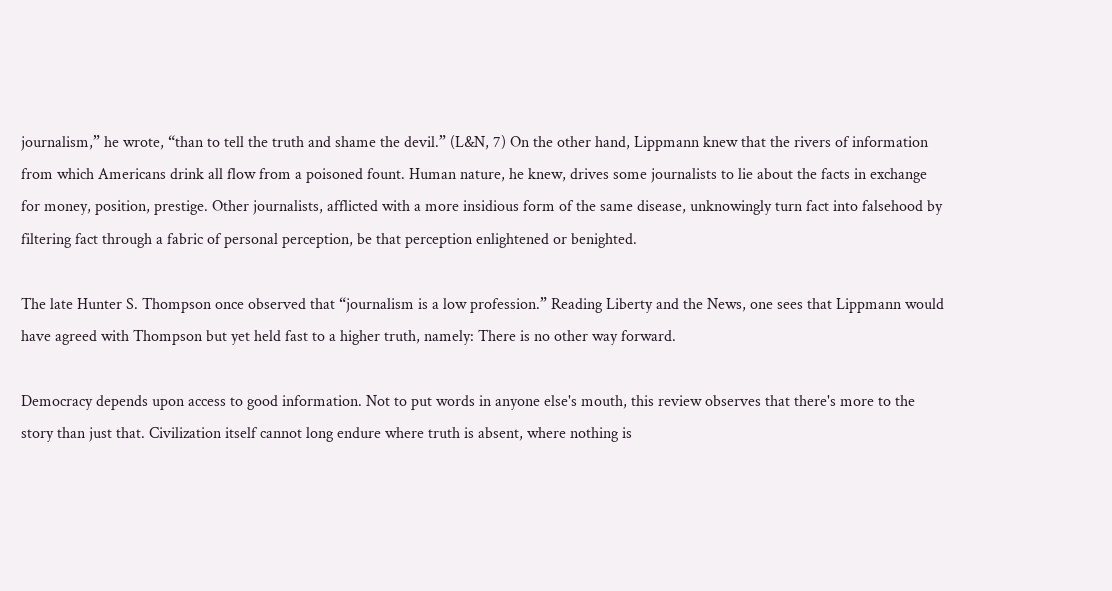journalism,” he wrote, “than to tell the truth and shame the devil.” (L&N, 7) On the other hand, Lippmann knew that the rivers of information from which Americans drink all flow from a poisoned fount. Human nature, he knew, drives some journalists to lie about the facts in exchange for money, position, prestige. Other journalists, afflicted with a more insidious form of the same disease, unknowingly turn fact into falsehood by filtering fact through a fabric of personal perception, be that perception enlightened or benighted.

The late Hunter S. Thompson once observed that “journalism is a low profession.” Reading Liberty and the News, one sees that Lippmann would have agreed with Thompson but yet held fast to a higher truth, namely: There is no other way forward.

Democracy depends upon access to good information. Not to put words in anyone else's mouth, this review observes that there's more to the story than just that. Civilization itself cannot long endure where truth is absent, where nothing is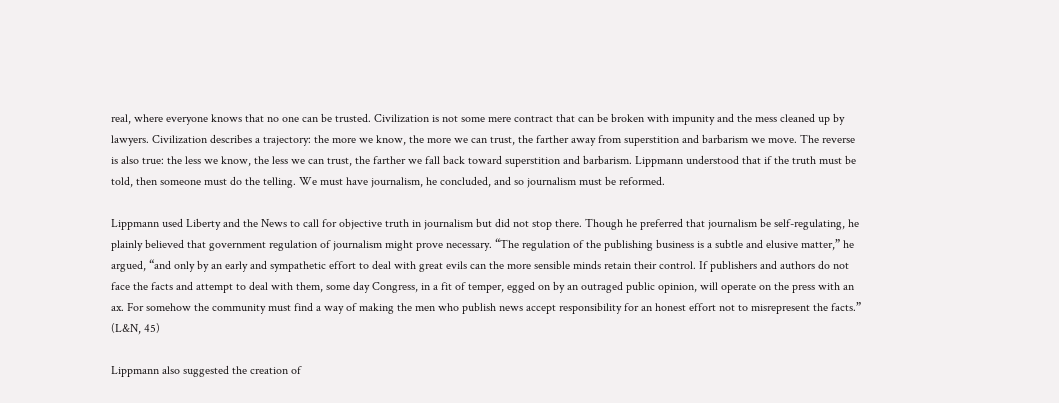real, where everyone knows that no one can be trusted. Civilization is not some mere contract that can be broken with impunity and the mess cleaned up by lawyers. Civilization describes a trajectory: the more we know, the more we can trust, the farther away from superstition and barbarism we move. The reverse is also true: the less we know, the less we can trust, the farther we fall back toward superstition and barbarism. Lippmann understood that if the truth must be told, then someone must do the telling. We must have journalism, he concluded, and so journalism must be reformed.

Lippmann used Liberty and the News to call for objective truth in journalism but did not stop there. Though he preferred that journalism be self-regulating, he plainly believed that government regulation of journalism might prove necessary. “The regulation of the publishing business is a subtle and elusive matter,” he argued, “and only by an early and sympathetic effort to deal with great evils can the more sensible minds retain their control. If publishers and authors do not face the facts and attempt to deal with them, some day Congress, in a fit of temper, egged on by an outraged public opinion, will operate on the press with an ax. For somehow the community must find a way of making the men who publish news accept responsibility for an honest effort not to misrepresent the facts.” (L&N, 45)

Lippmann also suggested the creation of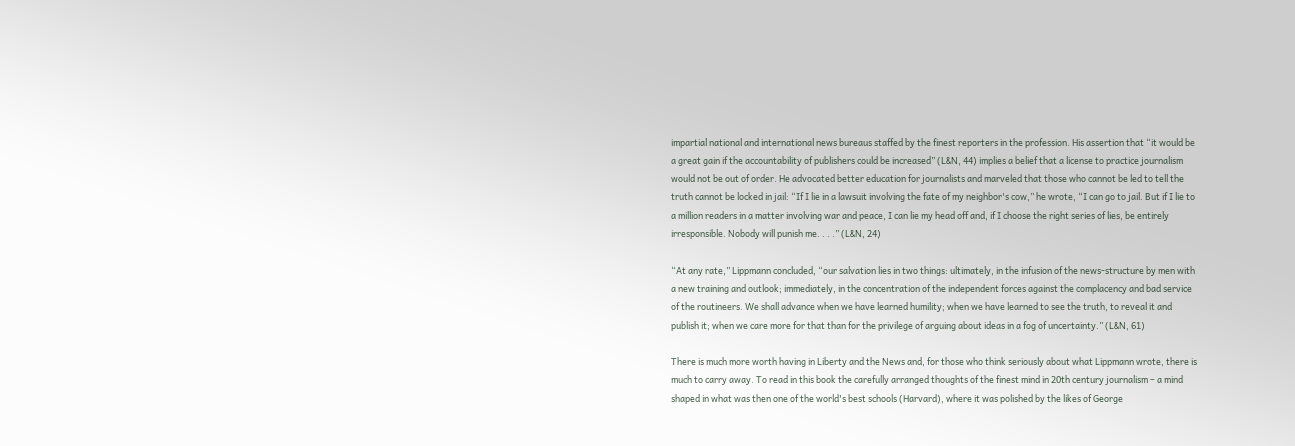impartial national and international news bureaus staffed by the finest reporters in the profession. His assertion that “it would be a great gain if the accountability of publishers could be increased” (L&N, 44) implies a belief that a license to practice journalism would not be out of order. He advocated better education for journalists and marveled that those who cannot be led to tell the truth cannot be locked in jail: “If I lie in a lawsuit involving the fate of my neighbor's cow,” he wrote, “I can go to jail. But if I lie to a million readers in a matter involving war and peace, I can lie my head off and, if I choose the right series of lies, be entirely irresponsible. Nobody will punish me. . . .” (L&N, 24)

“At any rate,” Lippmann concluded, “our salvation lies in two things: ultimately, in the infusion of the news-structure by men with a new training and outlook; immediately, in the concentration of the independent forces against the complacency and bad service of the routineers. We shall advance when we have learned humility; when we have learned to see the truth, to reveal it and publish it; when we care more for that than for the privilege of arguing about ideas in a fog of uncertainty.” (L&N, 61)

There is much more worth having in Liberty and the News and, for those who think seriously about what Lippmann wrote, there is much to carry away. To read in this book the carefully arranged thoughts of the finest mind in 20th century journalism – a mind shaped in what was then one of the world's best schools (Harvard), where it was polished by the likes of George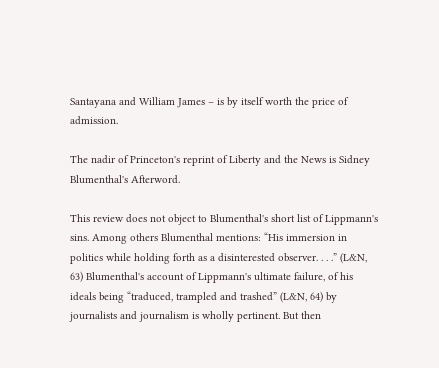Santayana and William James – is by itself worth the price of admission.

The nadir of Princeton's reprint of Liberty and the News is Sidney Blumenthal's Afterword.

This review does not object to Blumenthal's short list of Lippmann's sins. Among others Blumenthal mentions: “His immersion in politics while holding forth as a disinterested observer. . . .” (L&N, 63) Blumenthal's account of Lippmann's ultimate failure, of his ideals being “traduced, trampled and trashed” (L&N, 64) by journalists and journalism is wholly pertinent. But then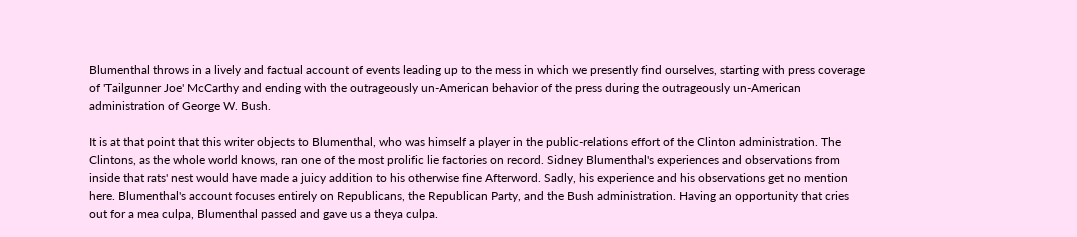Blumenthal throws in a lively and factual account of events leading up to the mess in which we presently find ourselves, starting with press coverage of 'Tailgunner Joe' McCarthy and ending with the outrageously un-American behavior of the press during the outrageously un-American administration of George W. Bush.

It is at that point that this writer objects to Blumenthal, who was himself a player in the public-relations effort of the Clinton administration. The Clintons, as the whole world knows, ran one of the most prolific lie factories on record. Sidney Blumenthal's experiences and observations from inside that rats' nest would have made a juicy addition to his otherwise fine Afterword. Sadly, his experience and his observations get no mention here. Blumenthal's account focuses entirely on Republicans, the Republican Party, and the Bush administration. Having an opportunity that cries out for a mea culpa, Blumenthal passed and gave us a theya culpa.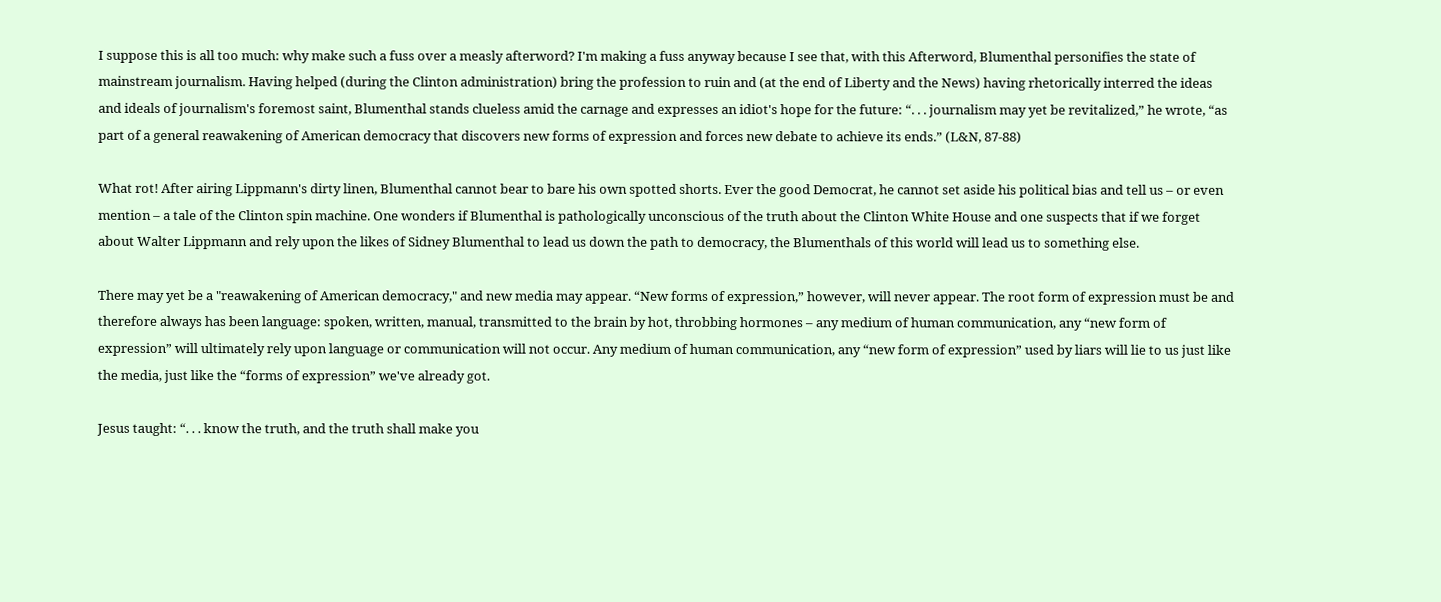I suppose this is all too much: why make such a fuss over a measly afterword? I'm making a fuss anyway because I see that, with this Afterword, Blumenthal personifies the state of mainstream journalism. Having helped (during the Clinton administration) bring the profession to ruin and (at the end of Liberty and the News) having rhetorically interred the ideas and ideals of journalism's foremost saint, Blumenthal stands clueless amid the carnage and expresses an idiot's hope for the future: “. . . journalism may yet be revitalized,” he wrote, “as part of a general reawakening of American democracy that discovers new forms of expression and forces new debate to achieve its ends.” (L&N, 87-88)

What rot! After airing Lippmann's dirty linen, Blumenthal cannot bear to bare his own spotted shorts. Ever the good Democrat, he cannot set aside his political bias and tell us – or even mention – a tale of the Clinton spin machine. One wonders if Blumenthal is pathologically unconscious of the truth about the Clinton White House and one suspects that if we forget about Walter Lippmann and rely upon the likes of Sidney Blumenthal to lead us down the path to democracy, the Blumenthals of this world will lead us to something else.

There may yet be a "reawakening of American democracy," and new media may appear. “New forms of expression,” however, will never appear. The root form of expression must be and therefore always has been language: spoken, written, manual, transmitted to the brain by hot, throbbing hormones – any medium of human communication, any “new form of expression” will ultimately rely upon language or communication will not occur. Any medium of human communication, any “new form of expression” used by liars will lie to us just like the media, just like the “forms of expression” we've already got.

Jesus taught: “. . . know the truth, and the truth shall make you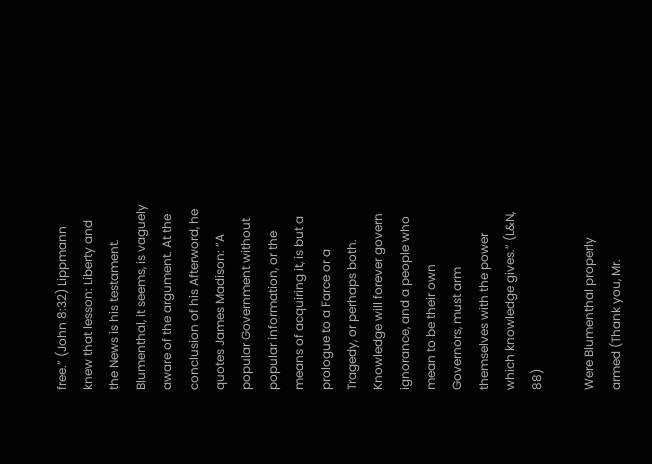free.” (John 8:32) Lippmann knew that lesson: Liberty and the News is his testament. Blumenthal, it seems, is vaguely aware of the argument. At the conclusion of his Afterword, he quotes James Madison: “A popular Government without popular information, or the means of acquiring it, is but a prologue to a Farce or a Tragedy, or perhaps both. Knowledge will forever govern ignorance, and a people who mean to be their own Governors, must arm themselves with the power which knowledge gives.” (L&N, 88)

Were Blumenthal properly armed (Thank you, Mr.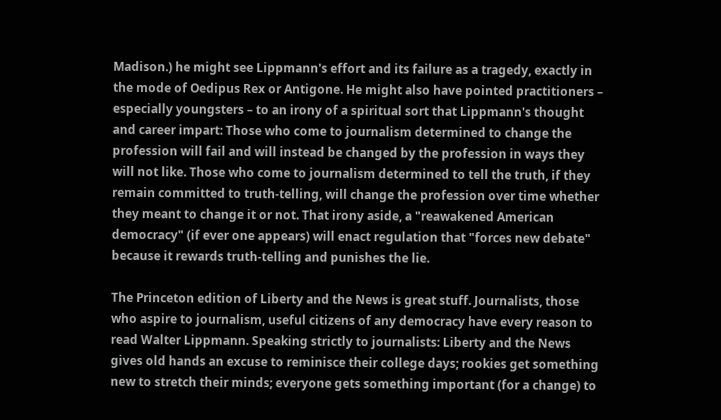Madison.) he might see Lippmann's effort and its failure as a tragedy, exactly in the mode of Oedipus Rex or Antigone. He might also have pointed practitioners – especially youngsters – to an irony of a spiritual sort that Lippmann's thought and career impart: Those who come to journalism determined to change the profession will fail and will instead be changed by the profession in ways they will not like. Those who come to journalism determined to tell the truth, if they remain committed to truth-telling, will change the profession over time whether they meant to change it or not. That irony aside, a "reawakened American democracy" (if ever one appears) will enact regulation that "forces new debate" because it rewards truth-telling and punishes the lie.

The Princeton edition of Liberty and the News is great stuff. Journalists, those who aspire to journalism, useful citizens of any democracy have every reason to read Walter Lippmann. Speaking strictly to journalists: Liberty and the News gives old hands an excuse to reminisce their college days; rookies get something new to stretch their minds; everyone gets something important (for a change) to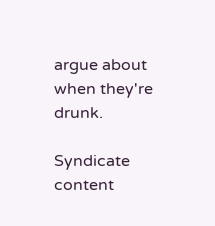argue about when they're drunk.

Syndicate content